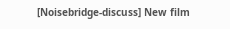[Noisebridge-discuss] New film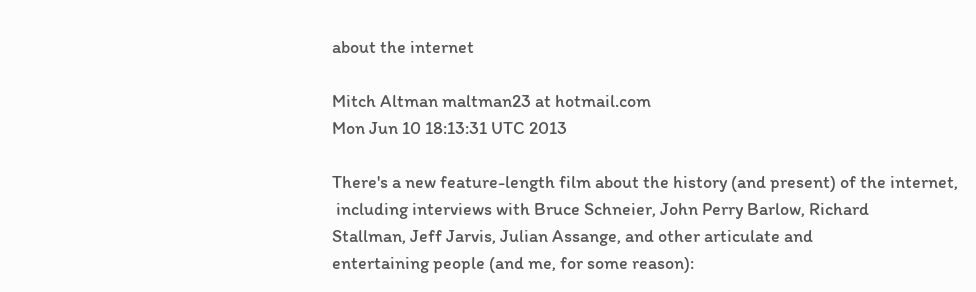about the internet

Mitch Altman maltman23 at hotmail.com
Mon Jun 10 18:13:31 UTC 2013

There's a new feature-length film about the history (and present) of the internet,
 including interviews with Bruce Schneier, John Perry Barlow, Richard
Stallman, Jeff Jarvis, Julian Assange, and other articulate and
entertaining people (and me, for some reason):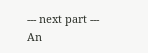--- next part ---
An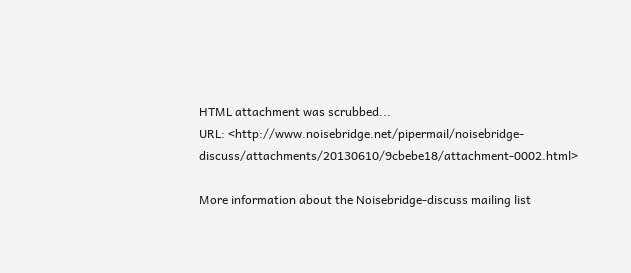HTML attachment was scrubbed...
URL: <http://www.noisebridge.net/pipermail/noisebridge-discuss/attachments/20130610/9cbebe18/attachment-0002.html>

More information about the Noisebridge-discuss mailing list